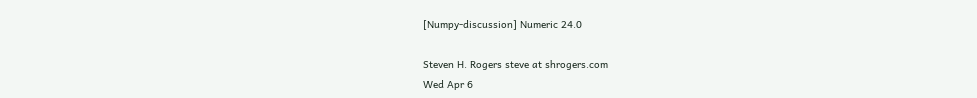[Numpy-discussion] Numeric 24.0

Steven H. Rogers steve at shrogers.com
Wed Apr 6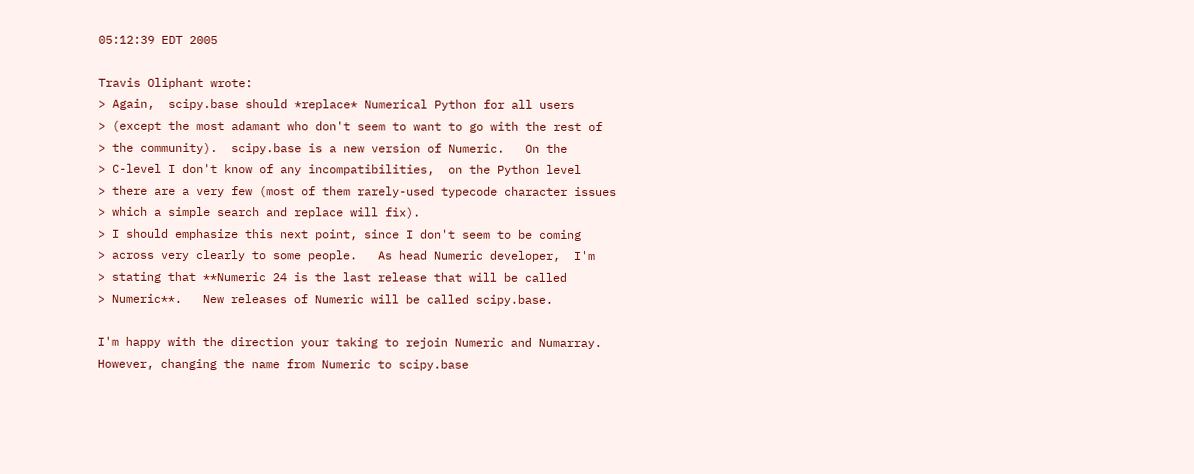05:12:39 EDT 2005

Travis Oliphant wrote:
> Again,  scipy.base should *replace* Numerical Python for all users
> (except the most adamant who don't seem to want to go with the rest of
> the community).  scipy.base is a new version of Numeric.   On the
> C-level I don't know of any incompatibilities,  on the Python level
> there are a very few (most of them rarely-used typecode character issues
> which a simple search and replace will fix).
> I should emphasize this next point, since I don't seem to be coming
> across very clearly to some people.   As head Numeric developer,  I'm
> stating that **Numeric 24 is the last release that will be called
> Numeric**.   New releases of Numeric will be called scipy.base.

I'm happy with the direction your taking to rejoin Numeric and Numarray.
However, changing the name from Numeric to scipy.base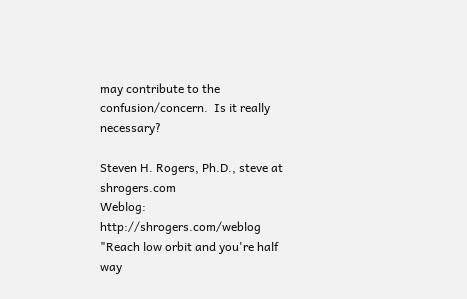may contribute to the
confusion/concern.  Is it really necessary?

Steven H. Rogers, Ph.D., steve at shrogers.com
Weblog: http://shrogers.com/weblog
"Reach low orbit and you're half way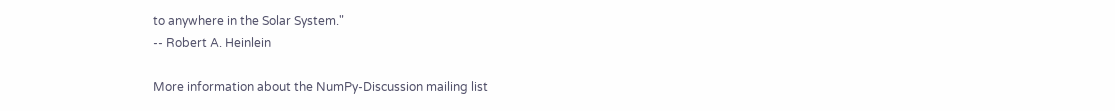to anywhere in the Solar System."
-- Robert A. Heinlein

More information about the NumPy-Discussion mailing list